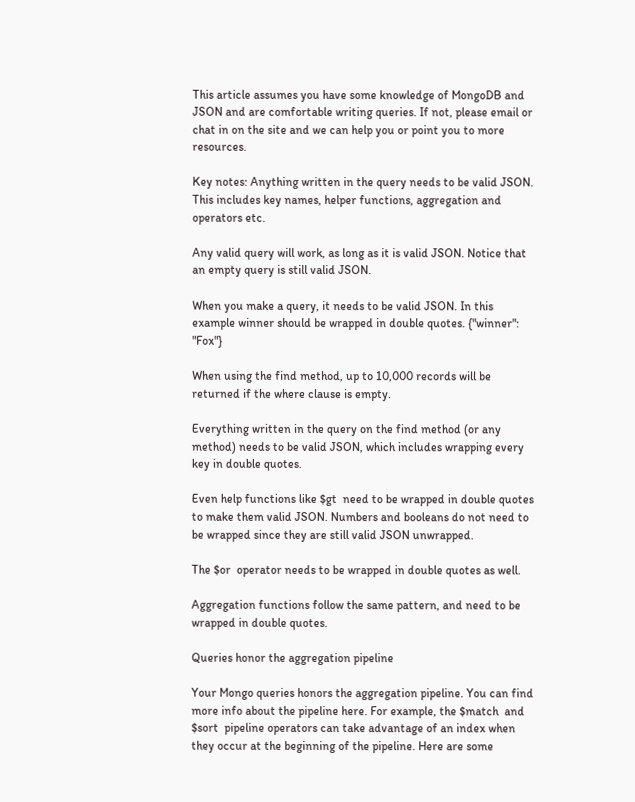This article assumes you have some knowledge of MongoDB and JSON and are comfortable writing queries. If not, please email or chat in on the site and we can help you or point you to more resources.

Key notes: Anything written in the query needs to be valid JSON. This includes key names, helper functions, aggregation and operators etc.

Any valid query will work, as long as it is valid JSON. Notice that an empty query is still valid JSON.

When you make a query, it needs to be valid JSON. In this example winner should be wrapped in double quotes. {"winner": "Fox"}

When using the find method, up to 10,000 records will be returned if the where clause is empty.

Everything written in the query on the find method (or any method) needs to be valid JSON, which includes wrapping every key in double quotes.

Even help functions like $gt  need to be wrapped in double quotes to make them valid JSON. Numbers and booleans do not need to be wrapped since they are still valid JSON unwrapped.

The $or  operator needs to be wrapped in double quotes as well.

Aggregation functions follow the same pattern, and need to be wrapped in double quotes.

Queries honor the aggregation pipeline

Your Mongo queries honors the aggregation pipeline. You can find more info about the pipeline here. For example, the $match  and $sort  pipeline operators can take advantage of an index when they occur at the beginning of the pipeline. Here are some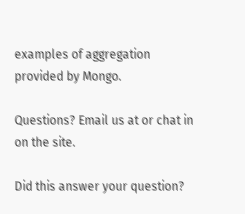examples of aggregation provided by Mongo.

Questions? Email us at or chat in on the site.

Did this answer your question?